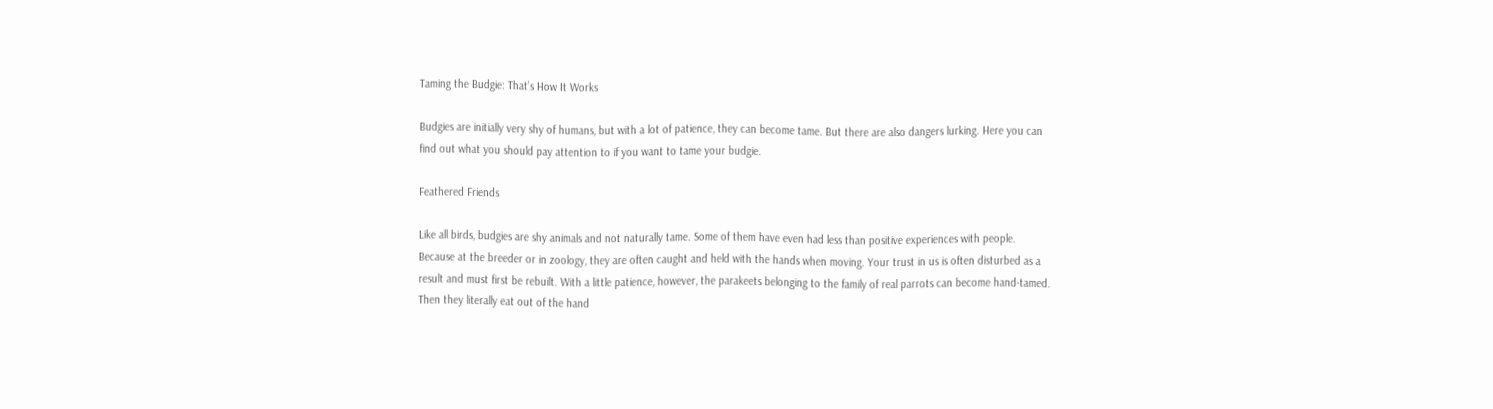Taming the Budgie: That’s How It Works

Budgies are initially very shy of humans, but with a lot of patience, they can become tame. But there are also dangers lurking. Here you can find out what you should pay attention to if you want to tame your budgie.

Feathered Friends

Like all birds, budgies are shy animals and not naturally tame. Some of them have even had less than positive experiences with people. Because at the breeder or in zoology, they are often caught and held with the hands when moving. Your trust in us is often disturbed as a result and must first be rebuilt. With a little patience, however, the parakeets belonging to the family of real parrots can become hand-tamed. Then they literally eat out of the hand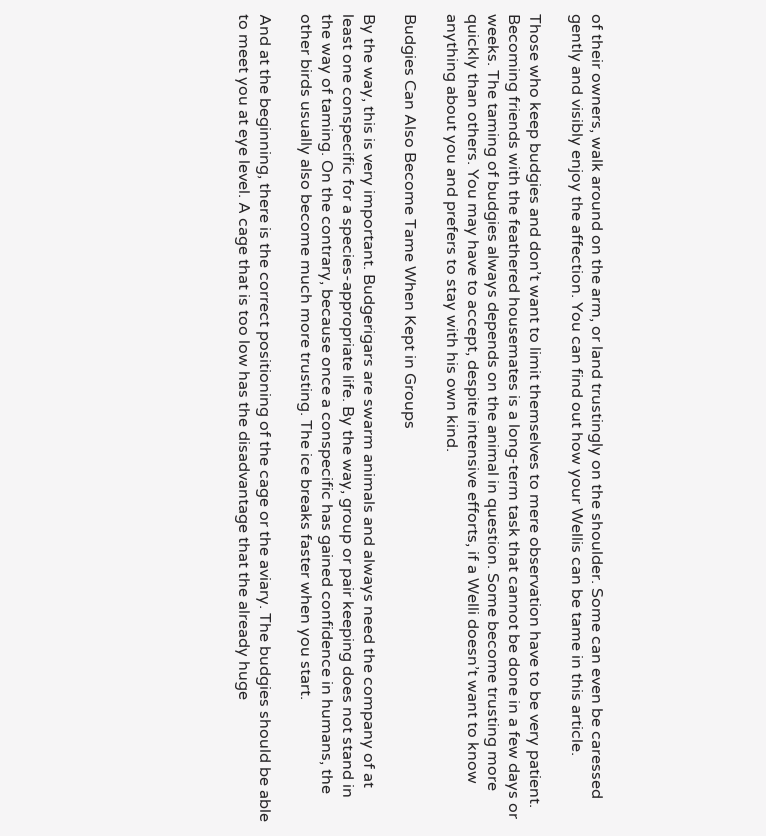of their owners, walk around on the arm, or land trustingly on the shoulder. Some can even be caressed gently and visibly enjoy the affection. You can find out how your Wellis can be tame in this article.

Those who keep budgies and don’t want to limit themselves to mere observation have to be very patient. Becoming friends with the feathered housemates is a long-term task that cannot be done in a few days or weeks. The taming of budgies always depends on the animal in question. Some become trusting more quickly than others. You may have to accept, despite intensive efforts, if a Welli doesn’t want to know anything about you and prefers to stay with his own kind.

Budgies Can Also Become Tame When Kept in Groups

By the way, this is very important. Budgerigars are swarm animals and always need the company of at least one conspecific for a species-appropriate life. By the way, group or pair keeping does not stand in the way of taming. On the contrary, because once a conspecific has gained confidence in humans, the other birds usually also become much more trusting. The ice breaks faster when you start.

And at the beginning, there is the correct positioning of the cage or the aviary. The budgies should be able to meet you at eye level. A cage that is too low has the disadvantage that the already huge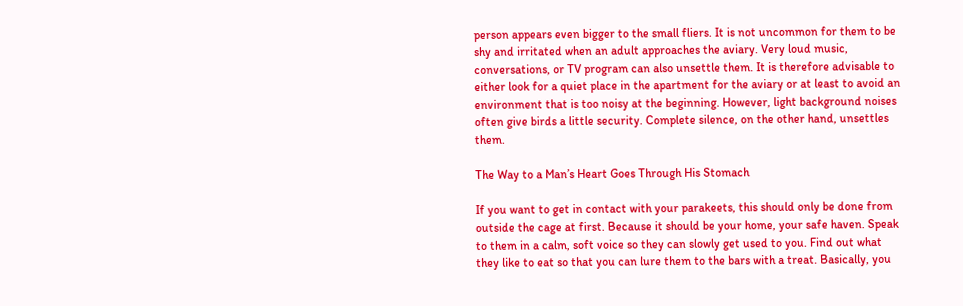person appears even bigger to the small fliers. It is not uncommon for them to be shy and irritated when an adult approaches the aviary. Very loud music, conversations, or TV program can also unsettle them. It is therefore advisable to either look for a quiet place in the apartment for the aviary or at least to avoid an environment that is too noisy at the beginning. However, light background noises often give birds a little security. Complete silence, on the other hand, unsettles them.

The Way to a Man’s Heart Goes Through His Stomach

If you want to get in contact with your parakeets, this should only be done from outside the cage at first. Because it should be your home, your safe haven. Speak to them in a calm, soft voice so they can slowly get used to you. Find out what they like to eat so that you can lure them to the bars with a treat. Basically, you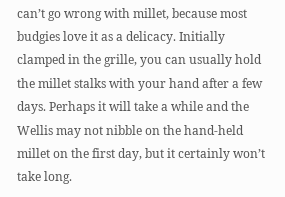can’t go wrong with millet, because most budgies love it as a delicacy. Initially clamped in the grille, you can usually hold the millet stalks with your hand after a few days. Perhaps it will take a while and the Wellis may not nibble on the hand-held millet on the first day, but it certainly won’t take long.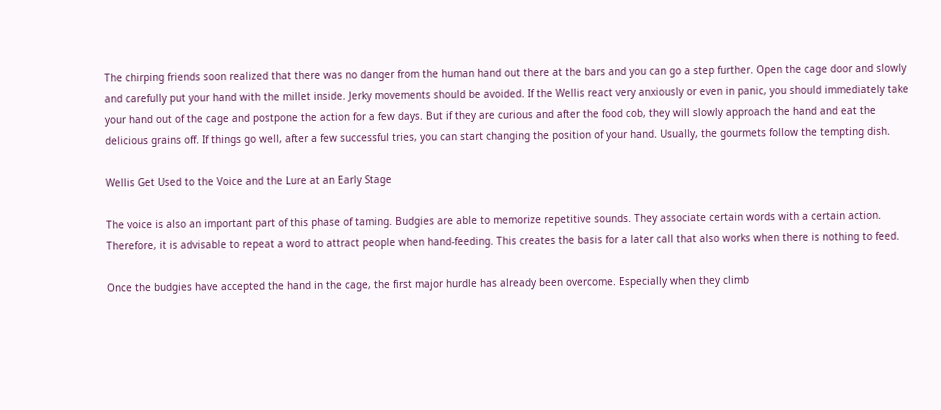The chirping friends soon realized that there was no danger from the human hand out there at the bars and you can go a step further. Open the cage door and slowly and carefully put your hand with the millet inside. Jerky movements should be avoided. If the Wellis react very anxiously or even in panic, you should immediately take your hand out of the cage and postpone the action for a few days. But if they are curious and after the food cob, they will slowly approach the hand and eat the delicious grains off. If things go well, after a few successful tries, you can start changing the position of your hand. Usually, the gourmets follow the tempting dish.

Wellis Get Used to the Voice and the Lure at an Early Stage

The voice is also an important part of this phase of taming. Budgies are able to memorize repetitive sounds. They associate certain words with a certain action. Therefore, it is advisable to repeat a word to attract people when hand-feeding. This creates the basis for a later call that also works when there is nothing to feed.

Once the budgies have accepted the hand in the cage, the first major hurdle has already been overcome. Especially when they climb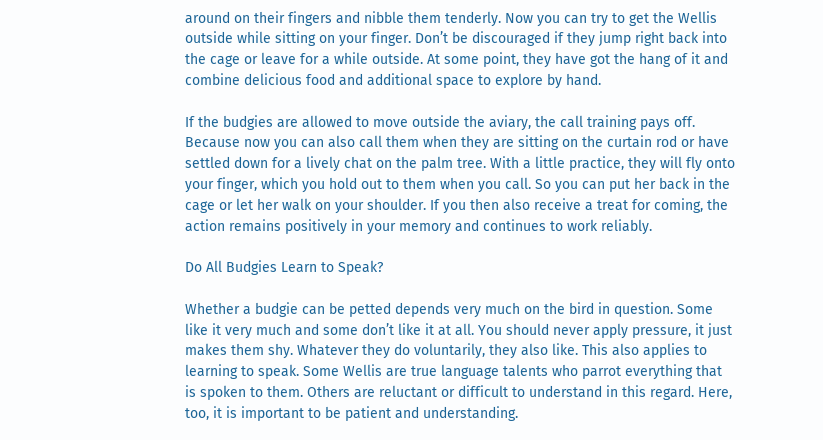around on their fingers and nibble them tenderly. Now you can try to get the Wellis outside while sitting on your finger. Don’t be discouraged if they jump right back into the cage or leave for a while outside. At some point, they have got the hang of it and combine delicious food and additional space to explore by hand.

If the budgies are allowed to move outside the aviary, the call training pays off. Because now you can also call them when they are sitting on the curtain rod or have settled down for a lively chat on the palm tree. With a little practice, they will fly onto your finger, which you hold out to them when you call. So you can put her back in the cage or let her walk on your shoulder. If you then also receive a treat for coming, the action remains positively in your memory and continues to work reliably.

Do All Budgies Learn to Speak?

Whether a budgie can be petted depends very much on the bird in question. Some like it very much and some don’t like it at all. You should never apply pressure, it just makes them shy. Whatever they do voluntarily, they also like. This also applies to learning to speak. Some Wellis are true language talents who parrot everything that is spoken to them. Others are reluctant or difficult to understand in this regard. Here, too, it is important to be patient and understanding.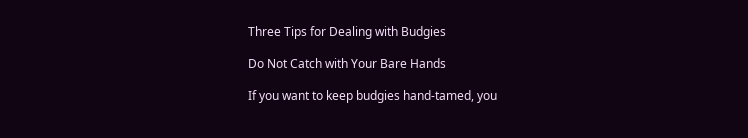Three Tips for Dealing with Budgies

Do Not Catch with Your Bare Hands

If you want to keep budgies hand-tamed, you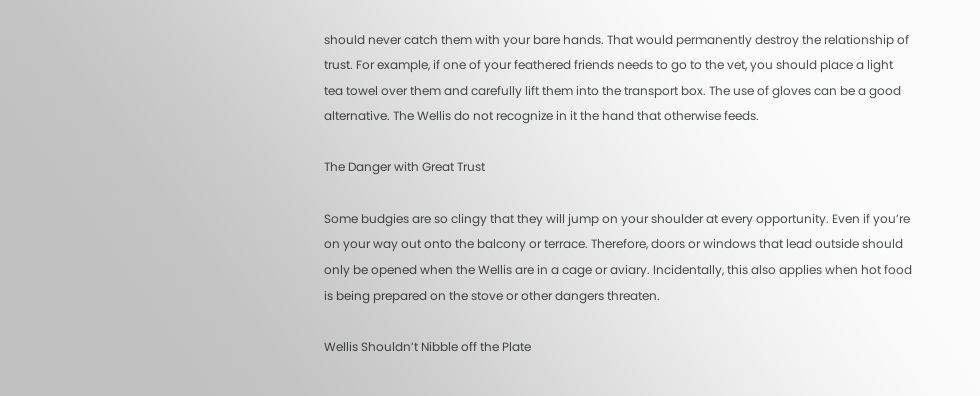should never catch them with your bare hands. That would permanently destroy the relationship of trust. For example, if one of your feathered friends needs to go to the vet, you should place a light tea towel over them and carefully lift them into the transport box. The use of gloves can be a good alternative. The Wellis do not recognize in it the hand that otherwise feeds.

The Danger with Great Trust

Some budgies are so clingy that they will jump on your shoulder at every opportunity. Even if you’re on your way out onto the balcony or terrace. Therefore, doors or windows that lead outside should only be opened when the Wellis are in a cage or aviary. Incidentally, this also applies when hot food is being prepared on the stove or other dangers threaten.

Wellis Shouldn’t Nibble off the Plate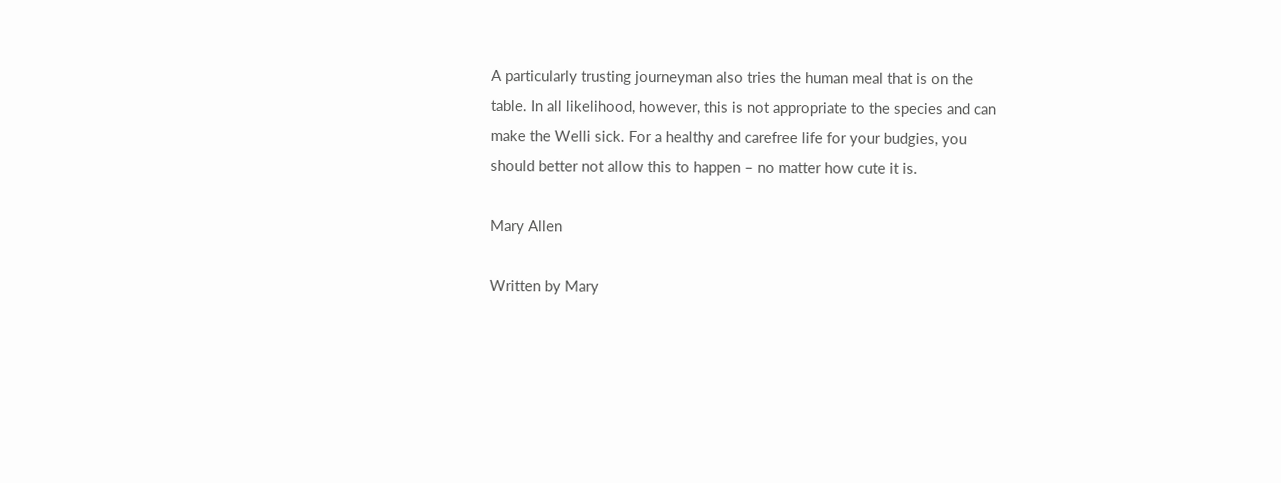A particularly trusting journeyman also tries the human meal that is on the table. In all likelihood, however, this is not appropriate to the species and can make the Welli sick. For a healthy and carefree life for your budgies, you should better not allow this to happen – no matter how cute it is.

Mary Allen

Written by Mary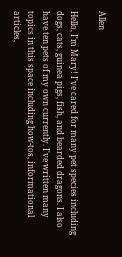Allen

Hello, I'm Mary! I've cared for many pet species including dogs, cats, guinea pigs, fish, and bearded dragons. I also have ten pets of my own currently. I've written many topics in this space including how-tos, informational articles,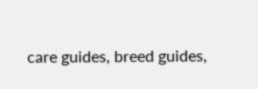care guides, breed guides,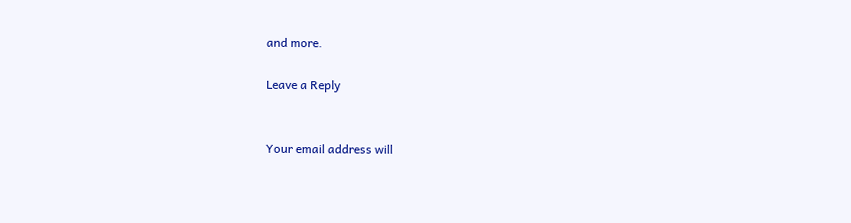and more.

Leave a Reply


Your email address will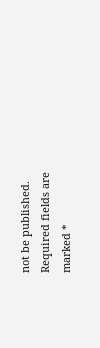not be published. Required fields are marked *